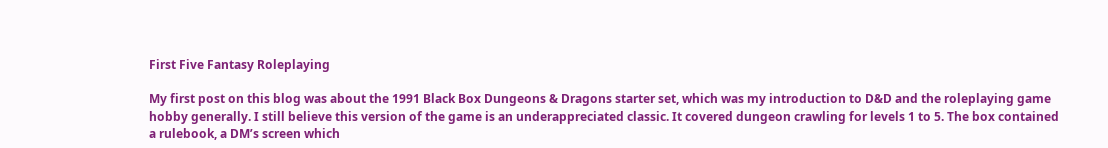First Five Fantasy Roleplaying

My first post on this blog was about the 1991 Black Box Dungeons & Dragons starter set, which was my introduction to D&D and the roleplaying game hobby generally. I still believe this version of the game is an underappreciated classic. It covered dungeon crawling for levels 1 to 5. The box contained a rulebook, a DM’s screen which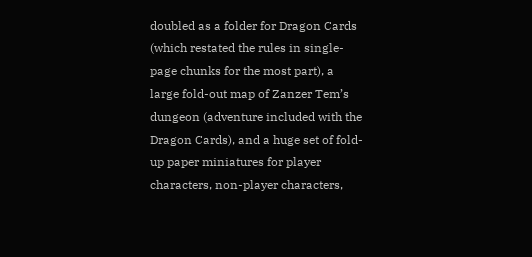doubled as a folder for Dragon Cards (which restated the rules in single-page chunks for the most part), a large fold-out map of Zanzer Tem’s dungeon (adventure included with the Dragon Cards), and a huge set of fold-up paper miniatures for player characters, non-player characters,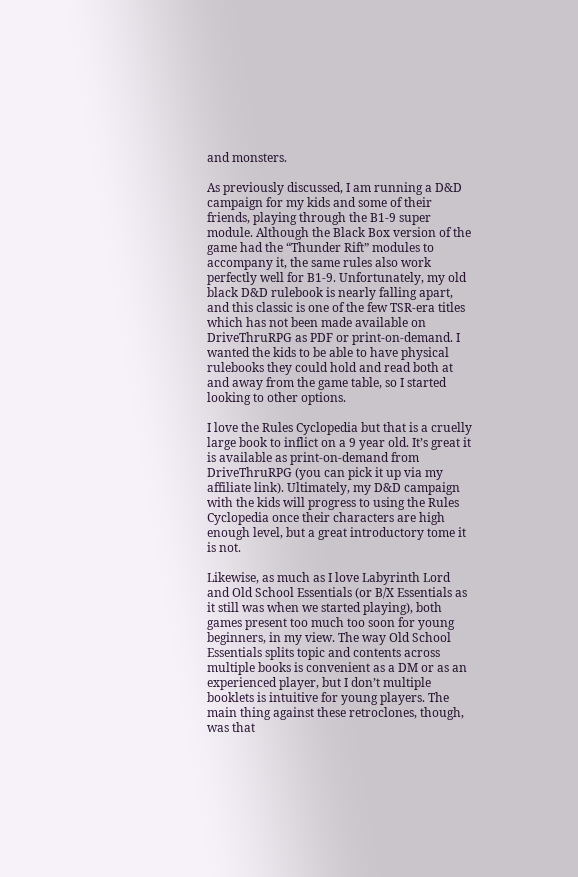and monsters.

As previously discussed, I am running a D&D campaign for my kids and some of their friends, playing through the B1-9 super module. Although the Black Box version of the game had the “Thunder Rift” modules to accompany it, the same rules also work perfectly well for B1-9. Unfortunately, my old black D&D rulebook is nearly falling apart, and this classic is one of the few TSR-era titles which has not been made available on DriveThruRPG as PDF or print-on-demand. I wanted the kids to be able to have physical rulebooks they could hold and read both at and away from the game table, so I started looking to other options.

I love the Rules Cyclopedia but that is a cruelly large book to inflict on a 9 year old. It’s great it is available as print-on-demand from DriveThruRPG (you can pick it up via my affiliate link). Ultimately, my D&D campaign with the kids will progress to using the Rules Cyclopedia once their characters are high enough level, but a great introductory tome it is not.

Likewise, as much as I love Labyrinth Lord and Old School Essentials (or B/X Essentials as it still was when we started playing), both games present too much too soon for young beginners, in my view. The way Old School Essentials splits topic and contents across multiple books is convenient as a DM or as an experienced player, but I don’t multiple booklets is intuitive for young players. The main thing against these retroclones, though, was that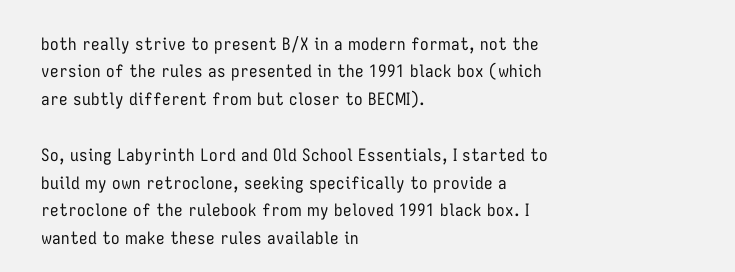both really strive to present B/X in a modern format, not the version of the rules as presented in the 1991 black box (which are subtly different from but closer to BECMI).

So, using Labyrinth Lord and Old School Essentials, I started to build my own retroclone, seeking specifically to provide a retroclone of the rulebook from my beloved 1991 black box. I wanted to make these rules available in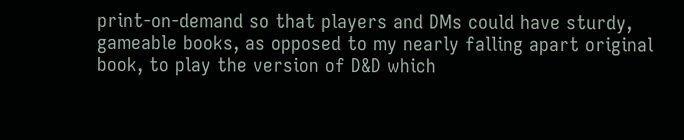print-on-demand so that players and DMs could have sturdy, gameable books, as opposed to my nearly falling apart original book, to play the version of D&D which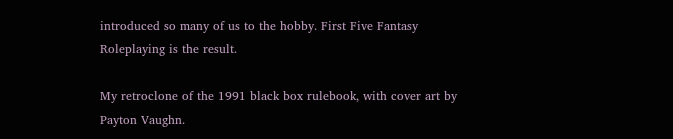introduced so many of us to the hobby. First Five Fantasy Roleplaying is the result.

My retroclone of the 1991 black box rulebook, with cover art by Payton Vaughn.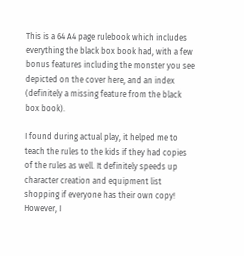This is a 64 A4 page rulebook which includes everything the black box book had, with a few bonus features including the monster you see depicted on the cover here, and an index (definitely a missing feature from the black box book).

I found during actual play, it helped me to teach the rules to the kids if they had copies of the rules as well. It definitely speeds up character creation and equipment list shopping if everyone has their own copy! However, I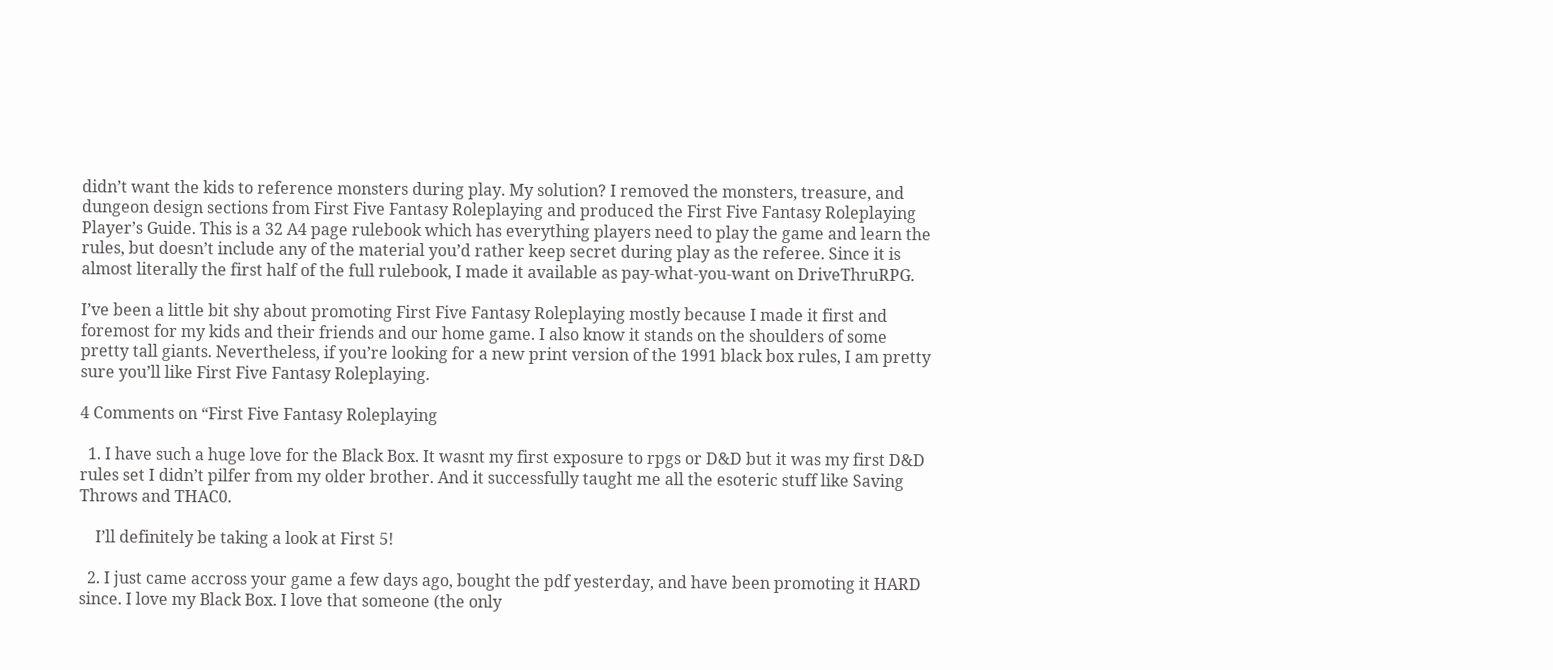didn’t want the kids to reference monsters during play. My solution? I removed the monsters, treasure, and dungeon design sections from First Five Fantasy Roleplaying and produced the First Five Fantasy Roleplaying Player’s Guide. This is a 32 A4 page rulebook which has everything players need to play the game and learn the rules, but doesn’t include any of the material you’d rather keep secret during play as the referee. Since it is almost literally the first half of the full rulebook, I made it available as pay-what-you-want on DriveThruRPG.

I’ve been a little bit shy about promoting First Five Fantasy Roleplaying mostly because I made it first and foremost for my kids and their friends and our home game. I also know it stands on the shoulders of some pretty tall giants. Nevertheless, if you’re looking for a new print version of the 1991 black box rules, I am pretty sure you’ll like First Five Fantasy Roleplaying.

4 Comments on “First Five Fantasy Roleplaying

  1. I have such a huge love for the Black Box. It wasnt my first exposure to rpgs or D&D but it was my first D&D rules set I didn’t pilfer from my older brother. And it successfully taught me all the esoteric stuff like Saving Throws and THAC0.

    I’ll definitely be taking a look at First 5!

  2. I just came accross your game a few days ago, bought the pdf yesterday, and have been promoting it HARD since. I love my Black Box. I love that someone (the only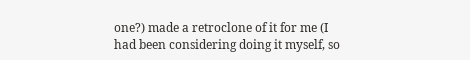one?) made a retroclone of it for me (I had been considering doing it myself, so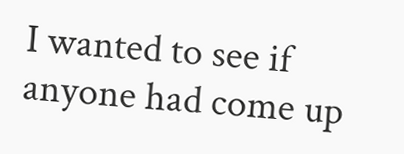I wanted to see if anyone had come up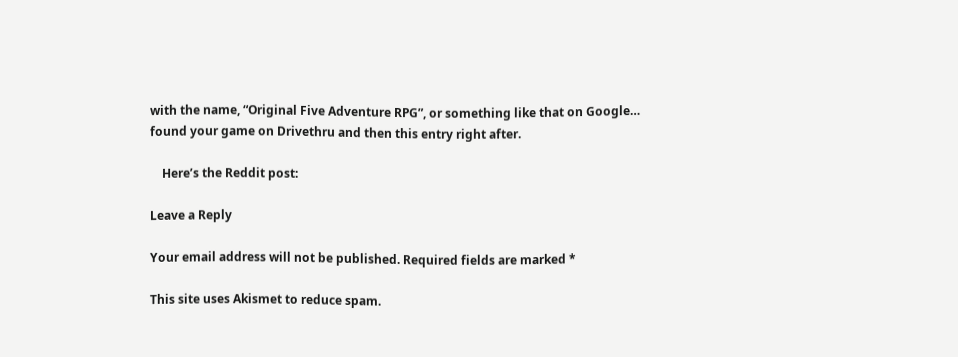with the name, “Original Five Adventure RPG”, or something like that on Google… found your game on Drivethru and then this entry right after.

    Here’s the Reddit post:

Leave a Reply

Your email address will not be published. Required fields are marked *

This site uses Akismet to reduce spam.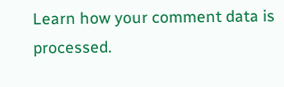Learn how your comment data is processed.